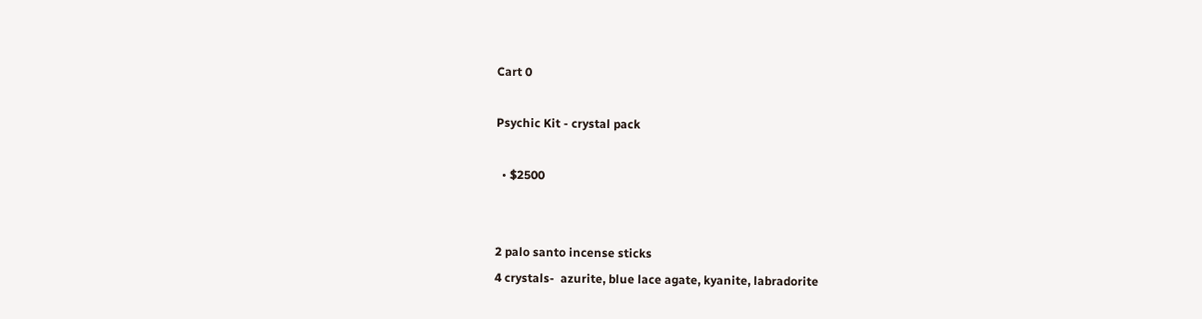Cart 0

Psychic Kit - crystal pack

  • $2500


2 palo santo incense sticks
4 crystals-  azurite, blue lace agate, kyanite, labradorite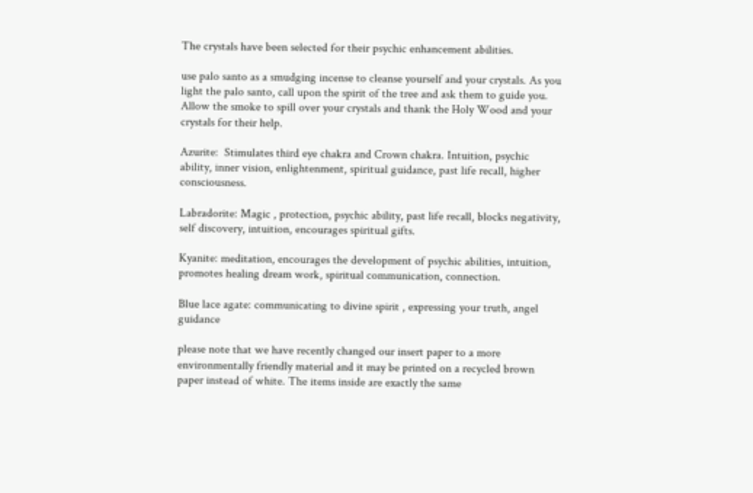The crystals have been selected for their psychic enhancement abilities.

use palo santo as a smudging incense to cleanse yourself and your crystals. As you light the palo santo, call upon the spirit of the tree and ask them to guide you. Allow the smoke to spill over your crystals and thank the Holy Wood and your crystals for their help.

Azurite:  Stimulates third eye chakra and Crown chakra. Intuition, psychic ability, inner vision, enlightenment, spiritual guidance, past life recall, higher consciousness.

Labradorite: Magic , protection, psychic ability, past life recall, blocks negativity, self discovery, intuition, encourages spiritual gifts.

Kyanite: meditation, encourages the development of psychic abilities, intuition, promotes healing dream work, spiritual communication, connection.

Blue lace agate: communicating to divine spirit , expressing your truth, angel guidance

please note that we have recently changed our insert paper to a more environmentally friendly material and it may be printed on a recycled brown paper instead of white. The items inside are exactly the same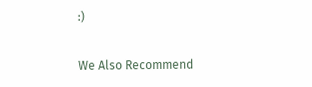:)

We Also Recommend